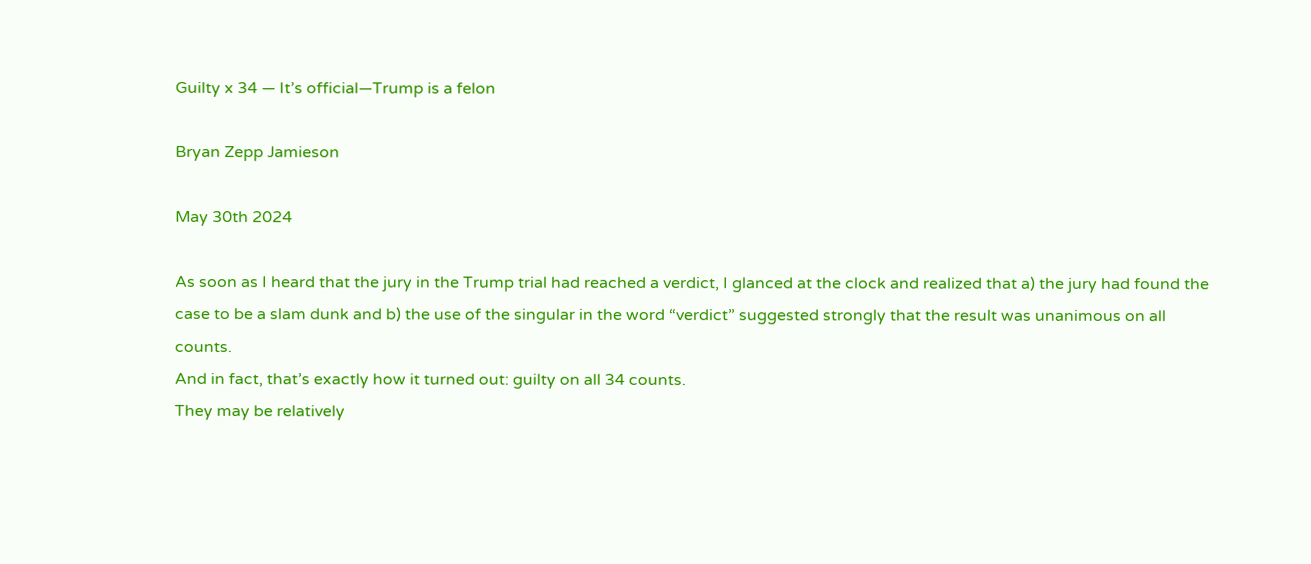Guilty x 34 — It’s official—Trump is a felon

Bryan Zepp Jamieson

May 30th 2024

As soon as I heard that the jury in the Trump trial had reached a verdict, I glanced at the clock and realized that a) the jury had found the case to be a slam dunk and b) the use of the singular in the word “verdict” suggested strongly that the result was unanimous on all counts.
And in fact, that’s exactly how it turned out: guilty on all 34 counts.
They may be relatively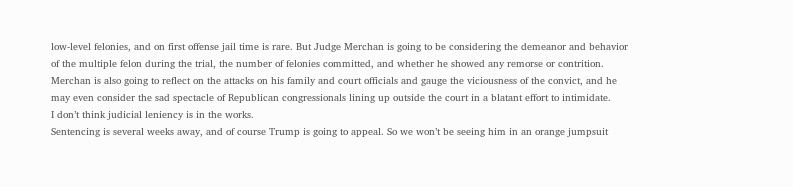low-level felonies, and on first offense jail time is rare. But Judge Merchan is going to be considering the demeanor and behavior of the multiple felon during the trial, the number of felonies committed, and whether he showed any remorse or contrition. Merchan is also going to reflect on the attacks on his family and court officials and gauge the viciousness of the convict, and he may even consider the sad spectacle of Republican congressionals lining up outside the court in a blatant effort to intimidate.
I don’t think judicial leniency is in the works.
Sentencing is several weeks away, and of course Trump is going to appeal. So we won’t be seeing him in an orange jumpsuit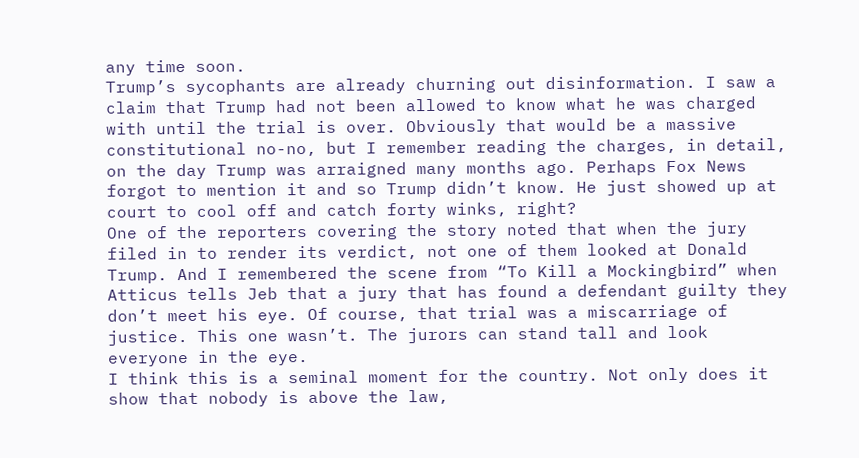any time soon.
Trump’s sycophants are already churning out disinformation. I saw a claim that Trump had not been allowed to know what he was charged with until the trial is over. Obviously that would be a massive constitutional no-no, but I remember reading the charges, in detail, on the day Trump was arraigned many months ago. Perhaps Fox News forgot to mention it and so Trump didn’t know. He just showed up at court to cool off and catch forty winks, right?
One of the reporters covering the story noted that when the jury filed in to render its verdict, not one of them looked at Donald Trump. And I remembered the scene from “To Kill a Mockingbird” when Atticus tells Jeb that a jury that has found a defendant guilty they don’t meet his eye. Of course, that trial was a miscarriage of justice. This one wasn’t. The jurors can stand tall and look everyone in the eye.
I think this is a seminal moment for the country. Not only does it show that nobody is above the law,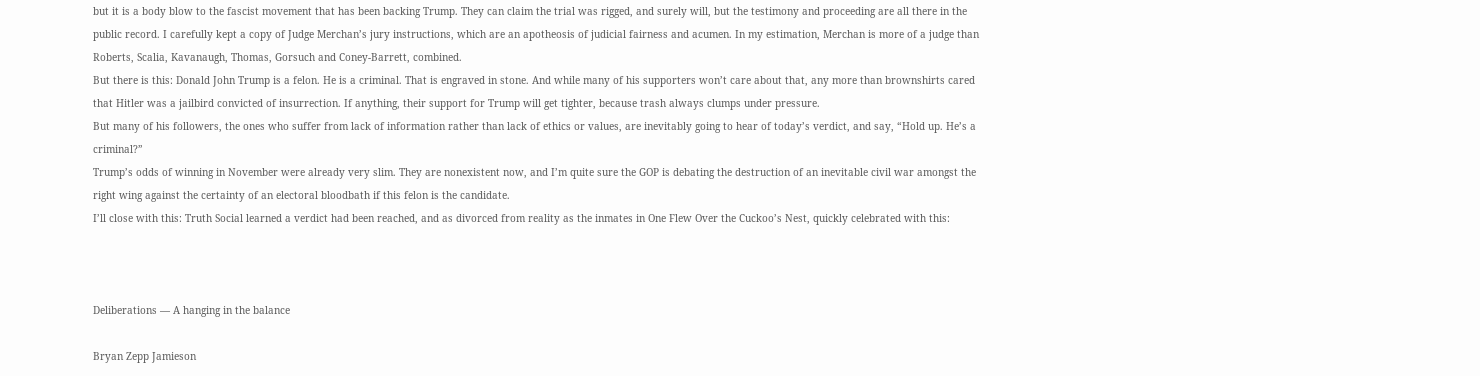but it is a body blow to the fascist movement that has been backing Trump. They can claim the trial was rigged, and surely will, but the testimony and proceeding are all there in the public record. I carefully kept a copy of Judge Merchan’s jury instructions, which are an apotheosis of judicial fairness and acumen. In my estimation, Merchan is more of a judge than Roberts, Scalia, Kavanaugh, Thomas, Gorsuch and Coney-Barrett, combined.
But there is this: Donald John Trump is a felon. He is a criminal. That is engraved in stone. And while many of his supporters won’t care about that, any more than brownshirts cared that Hitler was a jailbird convicted of insurrection. If anything, their support for Trump will get tighter, because trash always clumps under pressure.
But many of his followers, the ones who suffer from lack of information rather than lack of ethics or values, are inevitably going to hear of today’s verdict, and say, “Hold up. He’s a criminal?”
Trump’s odds of winning in November were already very slim. They are nonexistent now, and I’m quite sure the GOP is debating the destruction of an inevitable civil war amongst the right wing against the certainty of an electoral bloodbath if this felon is the candidate.
I’ll close with this: Truth Social learned a verdict had been reached, and as divorced from reality as the inmates in One Flew Over the Cuckoo’s Nest, quickly celebrated with this:



Deliberations — A hanging in the balance

Bryan Zepp Jamieson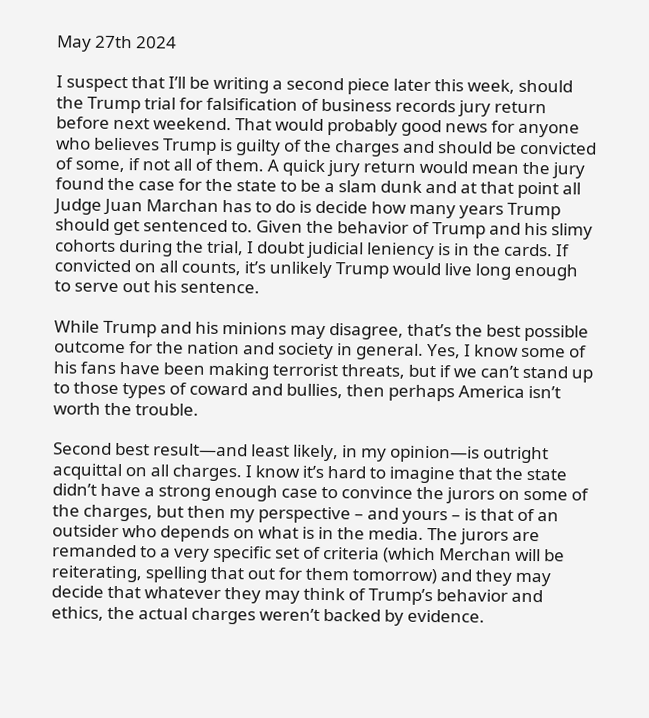May 27th 2024

I suspect that I’ll be writing a second piece later this week, should the Trump trial for falsification of business records jury return before next weekend. That would probably good news for anyone who believes Trump is guilty of the charges and should be convicted of some, if not all of them. A quick jury return would mean the jury found the case for the state to be a slam dunk and at that point all Judge Juan Marchan has to do is decide how many years Trump should get sentenced to. Given the behavior of Trump and his slimy cohorts during the trial, I doubt judicial leniency is in the cards. If convicted on all counts, it’s unlikely Trump would live long enough to serve out his sentence.

While Trump and his minions may disagree, that’s the best possible outcome for the nation and society in general. Yes, I know some of his fans have been making terrorist threats, but if we can’t stand up to those types of coward and bullies, then perhaps America isn’t worth the trouble.

Second best result—and least likely, in my opinion—is outright acquittal on all charges. I know it’s hard to imagine that the state didn’t have a strong enough case to convince the jurors on some of the charges, but then my perspective – and yours – is that of an outsider who depends on what is in the media. The jurors are remanded to a very specific set of criteria (which Merchan will be reiterating, spelling that out for them tomorrow) and they may decide that whatever they may think of Trump’s behavior and ethics, the actual charges weren’t backed by evidence.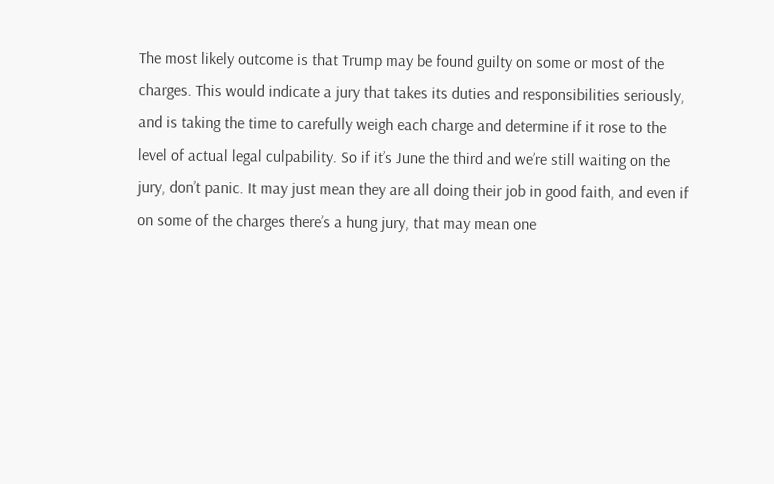The most likely outcome is that Trump may be found guilty on some or most of the charges. This would indicate a jury that takes its duties and responsibilities seriously, and is taking the time to carefully weigh each charge and determine if it rose to the level of actual legal culpability. So if it’s June the third and we’re still waiting on the jury, don’t panic. It may just mean they are all doing their job in good faith, and even if on some of the charges there’s a hung jury, that may mean one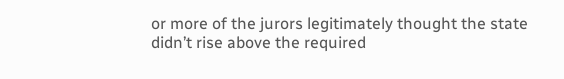or more of the jurors legitimately thought the state didn’t rise above the required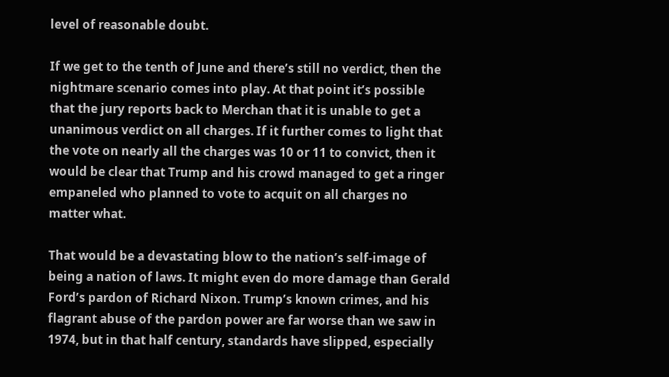level of reasonable doubt.

If we get to the tenth of June and there’s still no verdict, then the nightmare scenario comes into play. At that point it’s possible that the jury reports back to Merchan that it is unable to get a unanimous verdict on all charges. If it further comes to light that the vote on nearly all the charges was 10 or 11 to convict, then it would be clear that Trump and his crowd managed to get a ringer empaneled who planned to vote to acquit on all charges no matter what.

That would be a devastating blow to the nation’s self-image of being a nation of laws. It might even do more damage than Gerald Ford’s pardon of Richard Nixon. Trump’s known crimes, and his flagrant abuse of the pardon power are far worse than we saw in 1974, but in that half century, standards have slipped, especially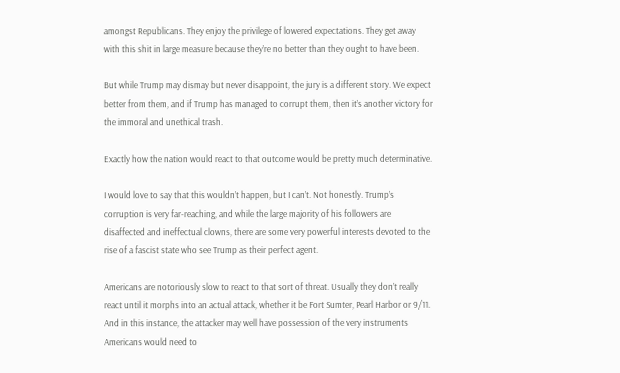amongst Republicans. They enjoy the privilege of lowered expectations. They get away with this shit in large measure because they’re no better than they ought to have been.

But while Trump may dismay but never disappoint, the jury is a different story. We expect better from them, and if Trump has managed to corrupt them, then it’s another victory for the immoral and unethical trash.

Exactly how the nation would react to that outcome would be pretty much determinative.

I would love to say that this wouldn’t happen, but I can’t. Not honestly. Trump’s corruption is very far-reaching, and while the large majority of his followers are disaffected and ineffectual clowns, there are some very powerful interests devoted to the rise of a fascist state who see Trump as their perfect agent.

Americans are notoriously slow to react to that sort of threat. Usually they don’t really react until it morphs into an actual attack, whether it be Fort Sumter, Pearl Harbor or 9/11. And in this instance, the attacker may well have possession of the very instruments Americans would need to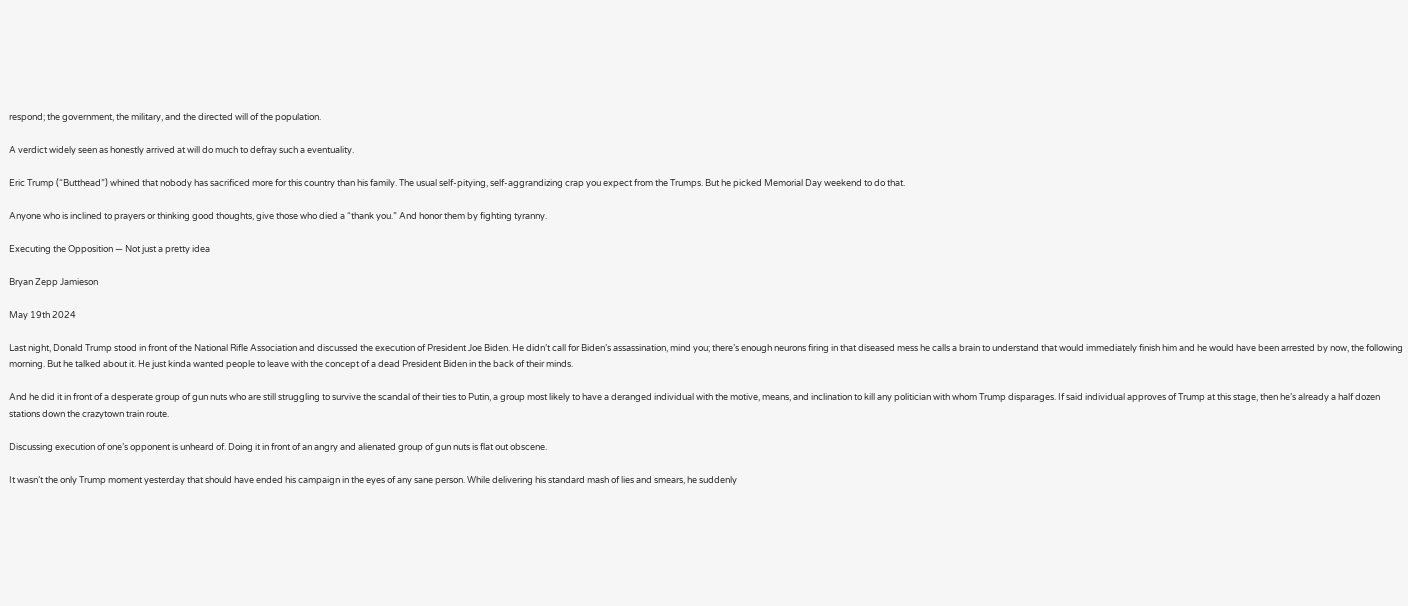respond; the government, the military, and the directed will of the population.

A verdict widely seen as honestly arrived at will do much to defray such a eventuality.

Eric Trump (“Butthead”) whined that nobody has sacrificed more for this country than his family. The usual self-pitying, self-aggrandizing crap you expect from the Trumps. But he picked Memorial Day weekend to do that.

Anyone who is inclined to prayers or thinking good thoughts, give those who died a “thank you.” And honor them by fighting tyranny.

Executing the Opposition — Not just a pretty idea

Bryan Zepp Jamieson

May 19th 2024

Last night, Donald Trump stood in front of the National Rifle Association and discussed the execution of President Joe Biden. He didn’t call for Biden’s assassination, mind you; there’s enough neurons firing in that diseased mess he calls a brain to understand that would immediately finish him and he would have been arrested by now, the following morning. But he talked about it. He just kinda wanted people to leave with the concept of a dead President Biden in the back of their minds.

And he did it in front of a desperate group of gun nuts who are still struggling to survive the scandal of their ties to Putin, a group most likely to have a deranged individual with the motive, means, and inclination to kill any politician with whom Trump disparages. If said individual approves of Trump at this stage, then he’s already a half dozen stations down the crazytown train route.

Discussing execution of one’s opponent is unheard of. Doing it in front of an angry and alienated group of gun nuts is flat out obscene.

It wasn’t the only Trump moment yesterday that should have ended his campaign in the eyes of any sane person. While delivering his standard mash of lies and smears, he suddenly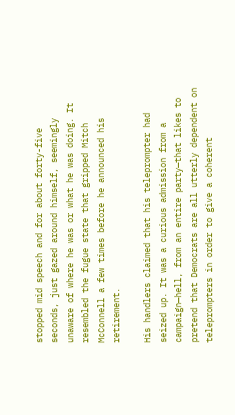stopped mid speech and for about forty-five seconds, just gazed around himself, seemingly unaware of where he was or what he was doing. It resembled the fugue state that gripped Mitch McConnell a few times before he announced his retirement.

His handlers claimed that his teleprompter had seized up. It was a curious admission from a campaign—hell, from an entire party—that likes to pretend that Democrats are all utterly dependent on teleprompters in order to give a coherent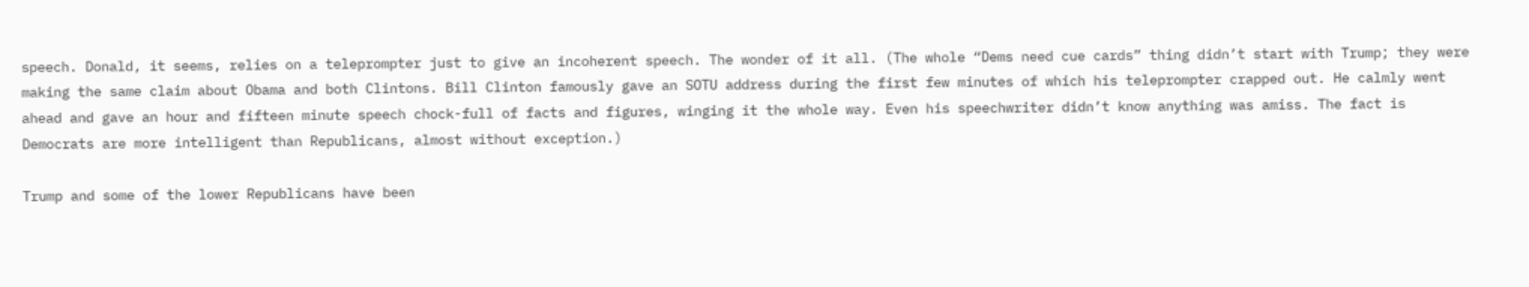speech. Donald, it seems, relies on a teleprompter just to give an incoherent speech. The wonder of it all. (The whole “Dems need cue cards” thing didn’t start with Trump; they were making the same claim about Obama and both Clintons. Bill Clinton famously gave an SOTU address during the first few minutes of which his teleprompter crapped out. He calmly went ahead and gave an hour and fifteen minute speech chock-full of facts and figures, winging it the whole way. Even his speechwriter didn’t know anything was amiss. The fact is Democrats are more intelligent than Republicans, almost without exception.)

Trump and some of the lower Republicans have been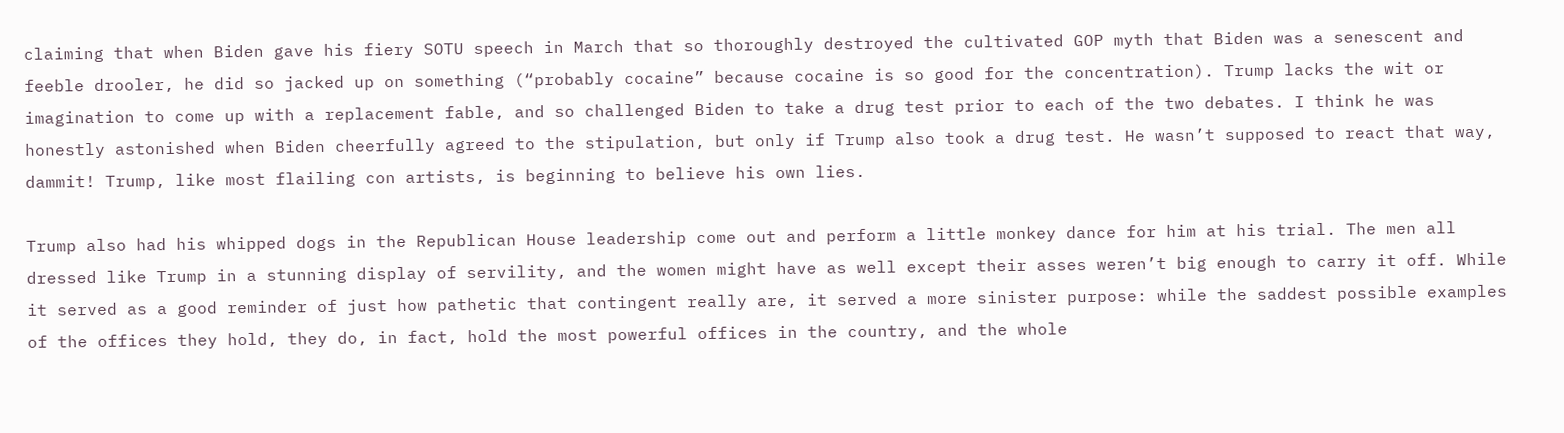claiming that when Biden gave his fiery SOTU speech in March that so thoroughly destroyed the cultivated GOP myth that Biden was a senescent and feeble drooler, he did so jacked up on something (“probably cocaine” because cocaine is so good for the concentration). Trump lacks the wit or imagination to come up with a replacement fable, and so challenged Biden to take a drug test prior to each of the two debates. I think he was honestly astonished when Biden cheerfully agreed to the stipulation, but only if Trump also took a drug test. He wasn’t supposed to react that way, dammit! Trump, like most flailing con artists, is beginning to believe his own lies.

Trump also had his whipped dogs in the Republican House leadership come out and perform a little monkey dance for him at his trial. The men all dressed like Trump in a stunning display of servility, and the women might have as well except their asses weren’t big enough to carry it off. While it served as a good reminder of just how pathetic that contingent really are, it served a more sinister purpose: while the saddest possible examples of the offices they hold, they do, in fact, hold the most powerful offices in the country, and the whole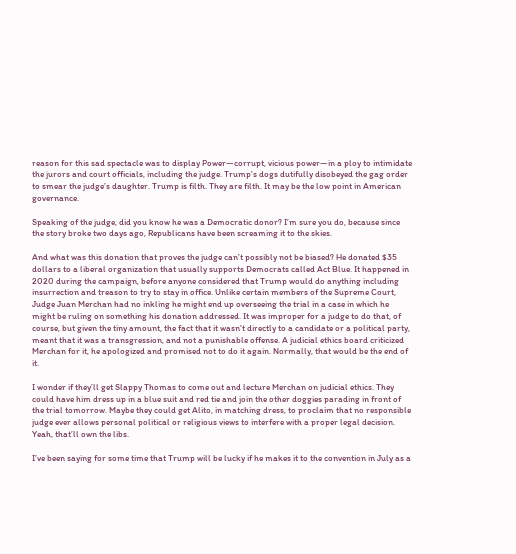reason for this sad spectacle was to display Power—corrupt, vicious power—in a ploy to intimidate the jurors and court officials, including the judge. Trump’s dogs dutifully disobeyed the gag order to smear the judge’s daughter. Trump is filth. They are filth. It may be the low point in American governance.

Speaking of the judge, did you know he was a Democratic donor? I’m sure you do, because since the story broke two days ago, Republicans have been screaming it to the skies.

And what was this donation that proves the judge can’t possibly not be biased? He donated $35 dollars to a liberal organization that usually supports Democrats called Act Blue. It happened in 2020 during the campaign, before anyone considered that Trump would do anything including insurrection and treason to try to stay in office. Unlike certain members of the Supreme Court, Judge Juan Merchan had no inkling he might end up overseeing the trial in a case in which he might be ruling on something his donation addressed. It was improper for a judge to do that, of course, but given the tiny amount, the fact that it wasn’t directly to a candidate or a political party, meant that it was a transgression, and not a punishable offense. A judicial ethics board criticized Merchan for it, he apologized and promised not to do it again. Normally, that would be the end of it.

I wonder if they’ll get Slappy Thomas to come out and lecture Merchan on judicial ethics. They could have him dress up in a blue suit and red tie and join the other doggies parading in front of the trial tomorrow. Maybe they could get Alito, in matching dress, to proclaim that no responsible judge ever allows personal political or religious views to interfere with a proper legal decision. Yeah, that’ll own the libs.

I’ve been saying for some time that Trump will be lucky if he makes it to the convention in July as a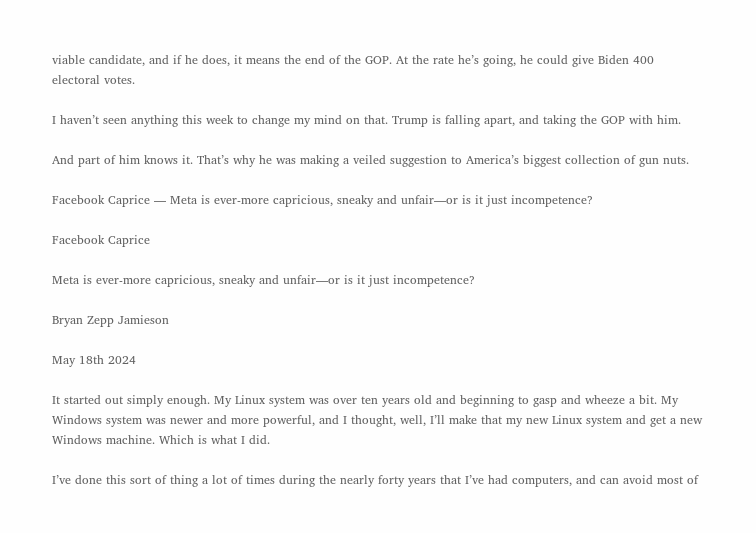viable candidate, and if he does, it means the end of the GOP. At the rate he’s going, he could give Biden 400 electoral votes.

I haven’t seen anything this week to change my mind on that. Trump is falling apart, and taking the GOP with him.

And part of him knows it. That’s why he was making a veiled suggestion to America’s biggest collection of gun nuts.

Facebook Caprice — Meta is ever-more capricious, sneaky and unfair—or is it just incompetence?

Facebook Caprice

Meta is ever-more capricious, sneaky and unfair—or is it just incompetence?

Bryan Zepp Jamieson

May 18th 2024

It started out simply enough. My Linux system was over ten years old and beginning to gasp and wheeze a bit. My Windows system was newer and more powerful, and I thought, well, I’ll make that my new Linux system and get a new Windows machine. Which is what I did.

I’ve done this sort of thing a lot of times during the nearly forty years that I’ve had computers, and can avoid most of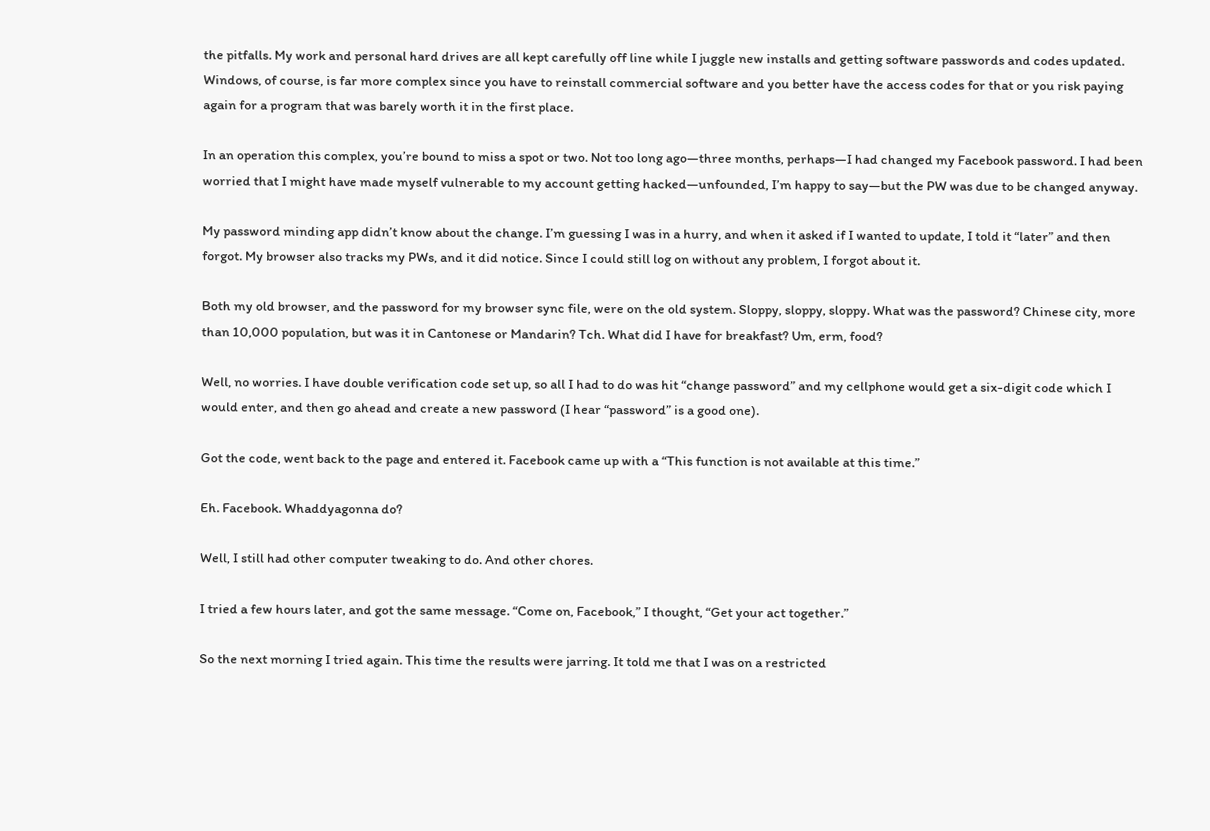the pitfalls. My work and personal hard drives are all kept carefully off line while I juggle new installs and getting software passwords and codes updated. Windows, of course, is far more complex since you have to reinstall commercial software and you better have the access codes for that or you risk paying again for a program that was barely worth it in the first place.

In an operation this complex, you’re bound to miss a spot or two. Not too long ago—three months, perhaps—I had changed my Facebook password. I had been worried that I might have made myself vulnerable to my account getting hacked—unfounded, I’m happy to say—but the PW was due to be changed anyway.

My password minding app didn’t know about the change. I’m guessing I was in a hurry, and when it asked if I wanted to update, I told it “later” and then forgot. My browser also tracks my PWs, and it did notice. Since I could still log on without any problem, I forgot about it.

Both my old browser, and the password for my browser sync file, were on the old system. Sloppy, sloppy, sloppy. What was the password? Chinese city, more than 10,000 population, but was it in Cantonese or Mandarin? Tch. What did I have for breakfast? Um, erm, food?

Well, no worries. I have double verification code set up, so all I had to do was hit “change password” and my cellphone would get a six-digit code which I would enter, and then go ahead and create a new password (I hear “password” is a good one).

Got the code, went back to the page and entered it. Facebook came up with a “This function is not available at this time.”

Eh. Facebook. Whaddyagonna do?

Well, I still had other computer tweaking to do. And other chores.

I tried a few hours later, and got the same message. “Come on, Facebook,” I thought, “Get your act together.”

So the next morning I tried again. This time the results were jarring. It told me that I was on a restricted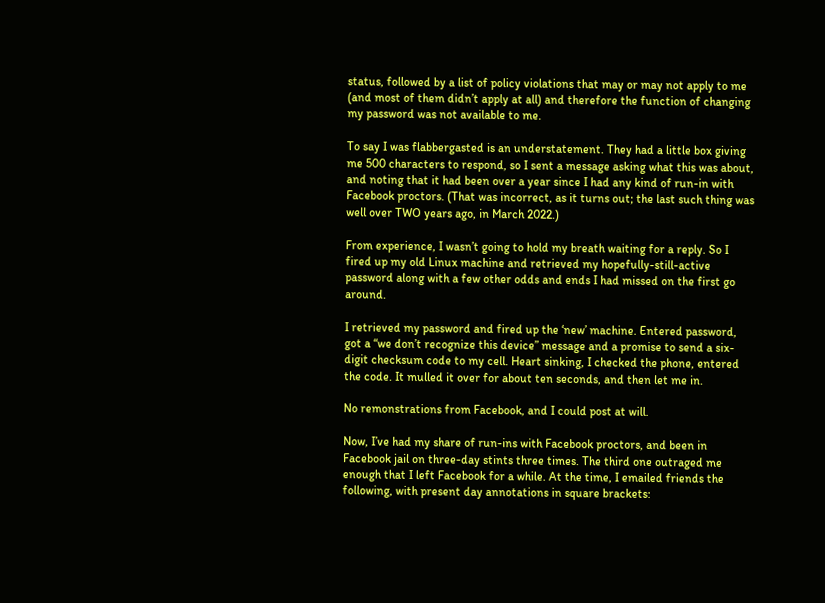status, followed by a list of policy violations that may or may not apply to me (and most of them didn’t apply at all) and therefore the function of changing my password was not available to me.

To say I was flabbergasted is an understatement. They had a little box giving me 500 characters to respond, so I sent a message asking what this was about, and noting that it had been over a year since I had any kind of run-in with Facebook proctors. (That was incorrect, as it turns out; the last such thing was well over TWO years ago, in March 2022.)

From experience, I wasn’t going to hold my breath waiting for a reply. So I fired up my old Linux machine and retrieved my hopefully-still-active password along with a few other odds and ends I had missed on the first go around.

I retrieved my password and fired up the ‘new’ machine. Entered password, got a “we don’t recognize this device” message and a promise to send a six-digit checksum code to my cell. Heart sinking, I checked the phone, entered the code. It mulled it over for about ten seconds, and then let me in.

No remonstrations from Facebook, and I could post at will.

Now, I’ve had my share of run-ins with Facebook proctors, and been in Facebook jail on three-day stints three times. The third one outraged me enough that I left Facebook for a while. At the time, I emailed friends the following, with present day annotations in square brackets: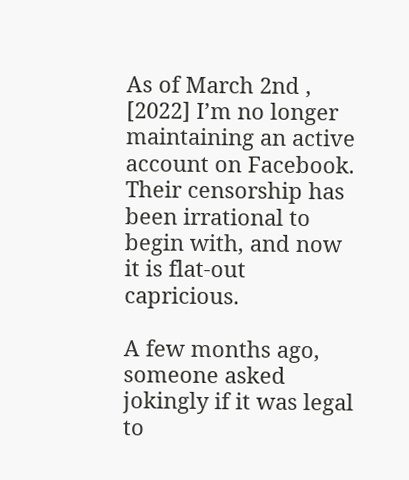As of March 2nd , [2022] I’m no longer maintaining an active account on Facebook. Their censorship has been irrational to begin with, and now it is flat-out capricious.

A few months ago, someone asked jokingly if it was legal to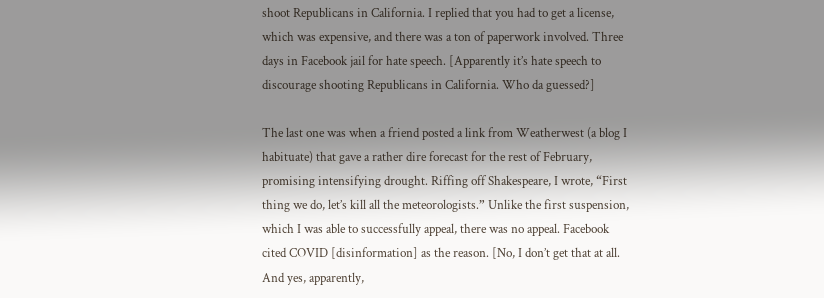shoot Republicans in California. I replied that you had to get a license, which was expensive, and there was a ton of paperwork involved. Three days in Facebook jail for hate speech. [Apparently it’s hate speech to discourage shooting Republicans in California. Who da guessed?]

The last one was when a friend posted a link from Weatherwest (a blog I habituate) that gave a rather dire forecast for the rest of February, promising intensifying drought. Riffing off Shakespeare, I wrote, “First thing we do, let’s kill all the meteorologists.” Unlike the first suspension, which I was able to successfully appeal, there was no appeal. Facebook cited COVID [disinformation] as the reason. [No, I don’t get that at all. And yes, apparently,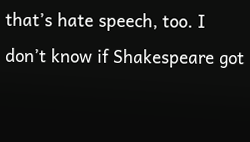that’s hate speech, too. I don’t know if Shakespeare got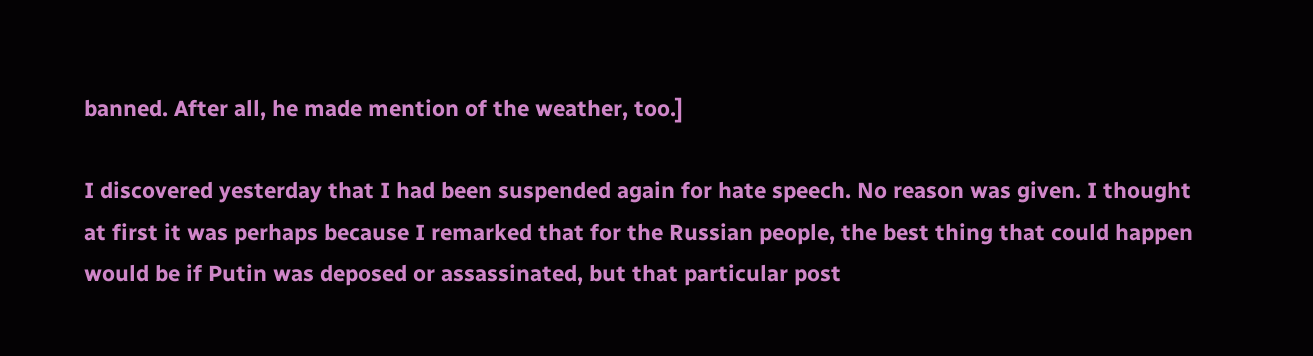banned. After all, he made mention of the weather, too.]

I discovered yesterday that I had been suspended again for hate speech. No reason was given. I thought at first it was perhaps because I remarked that for the Russian people, the best thing that could happen would be if Putin was deposed or assassinated, but that particular post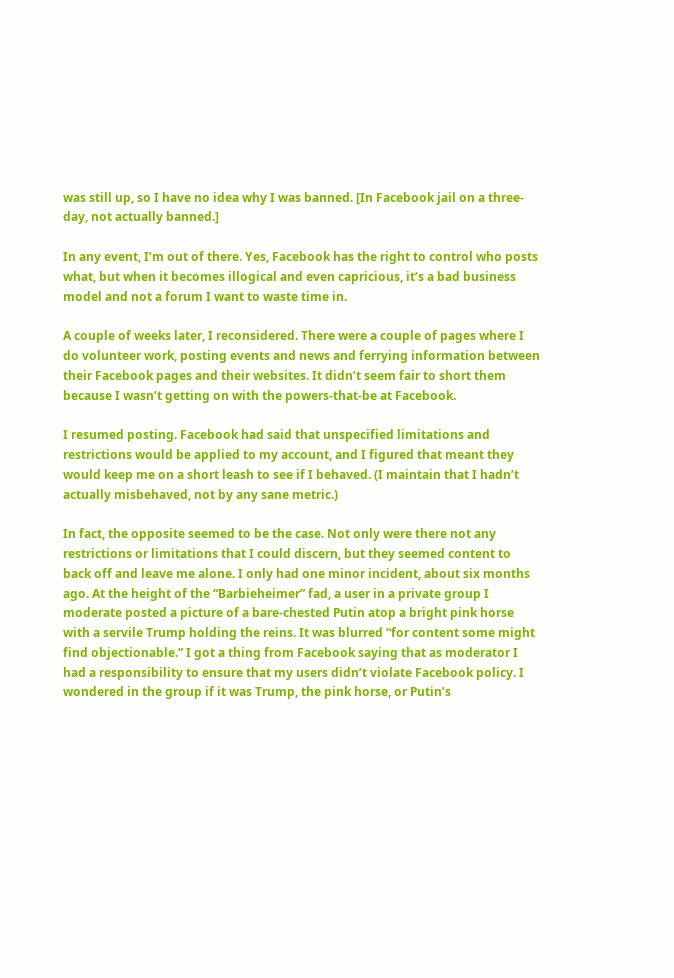was still up, so I have no idea why I was banned. [In Facebook jail on a three-day, not actually banned.]

In any event, I’m out of there. Yes, Facebook has the right to control who posts what, but when it becomes illogical and even capricious, it’s a bad business model and not a forum I want to waste time in.

A couple of weeks later, I reconsidered. There were a couple of pages where I do volunteer work, posting events and news and ferrying information between their Facebook pages and their websites. It didn’t seem fair to short them because I wasn’t getting on with the powers-that-be at Facebook.

I resumed posting. Facebook had said that unspecified limitations and restrictions would be applied to my account, and I figured that meant they would keep me on a short leash to see if I behaved. (I maintain that I hadn’t actually misbehaved, not by any sane metric.)

In fact, the opposite seemed to be the case. Not only were there not any restrictions or limitations that I could discern, but they seemed content to back off and leave me alone. I only had one minor incident, about six months ago. At the height of the “Barbieheimer” fad, a user in a private group I moderate posted a picture of a bare-chested Putin atop a bright pink horse with a servile Trump holding the reins. It was blurred “for content some might find objectionable.” I got a thing from Facebook saying that as moderator I had a responsibility to ensure that my users didn’t violate Facebook policy. I wondered in the group if it was Trump, the pink horse, or Putin’s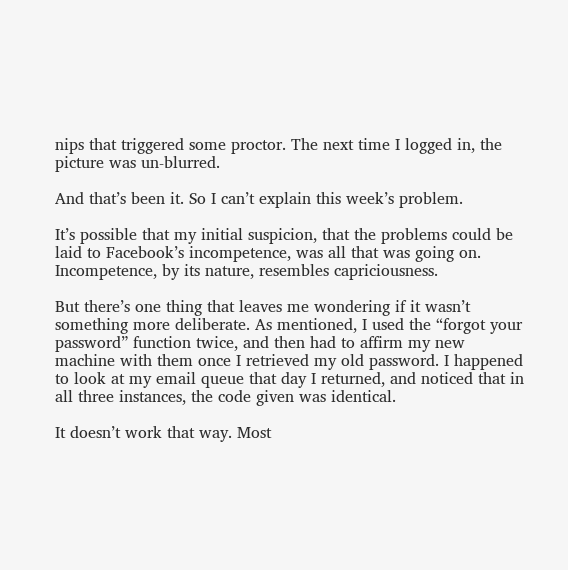nips that triggered some proctor. The next time I logged in, the picture was un-blurred.

And that’s been it. So I can’t explain this week’s problem.

It’s possible that my initial suspicion, that the problems could be laid to Facebook’s incompetence, was all that was going on. Incompetence, by its nature, resembles capriciousness.

But there’s one thing that leaves me wondering if it wasn’t something more deliberate. As mentioned, I used the “forgot your password” function twice, and then had to affirm my new machine with them once I retrieved my old password. I happened to look at my email queue that day I returned, and noticed that in all three instances, the code given was identical.

It doesn’t work that way. Most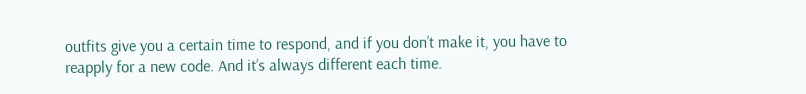outfits give you a certain time to respond, and if you don’t make it, you have to reapply for a new code. And it’s always different each time.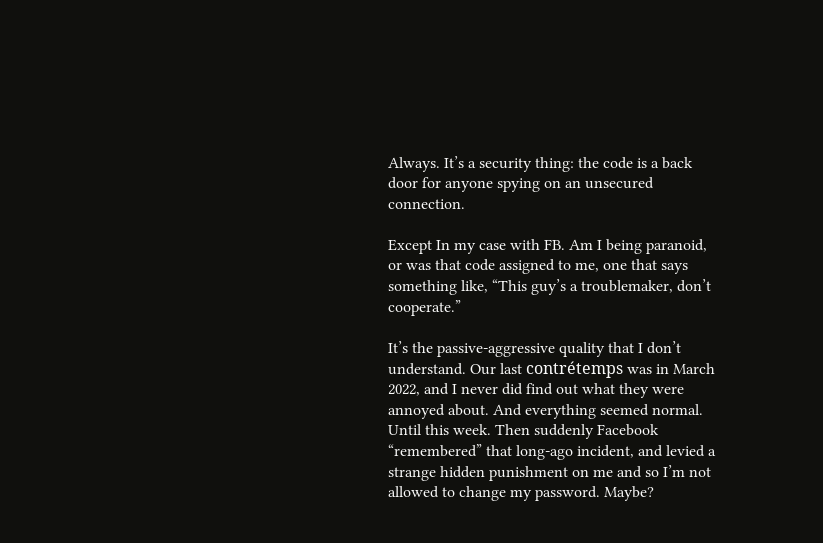Always. It’s a security thing: the code is a back door for anyone spying on an unsecured connection.

Except In my case with FB. Am I being paranoid, or was that code assigned to me, one that says something like, “This guy’s a troublemaker, don’t cooperate.”

It’s the passive-aggressive quality that I don’t understand. Our last contrétemps was in March 2022, and I never did find out what they were annoyed about. And everything seemed normal. Until this week. Then suddenly Facebook “remembered” that long-ago incident, and levied a strange hidden punishment on me and so I’m not allowed to change my password. Maybe?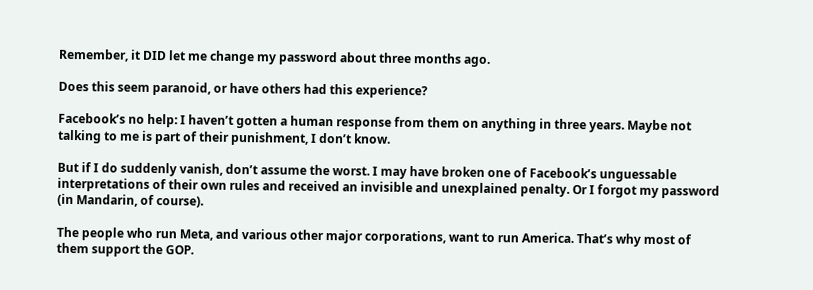Remember, it DID let me change my password about three months ago.

Does this seem paranoid, or have others had this experience?

Facebook’s no help: I haven’t gotten a human response from them on anything in three years. Maybe not talking to me is part of their punishment, I don’t know.

But if I do suddenly vanish, don’t assume the worst. I may have broken one of Facebook’s unguessable interpretations of their own rules and received an invisible and unexplained penalty. Or I forgot my password (in Mandarin, of course).

The people who run Meta, and various other major corporations, want to run America. That’s why most of them support the GOP.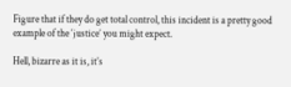Figure that if they do get total control, this incident is a pretty good example of the ‘justice’ you might expect.

Hell, bizarre as it is, it’s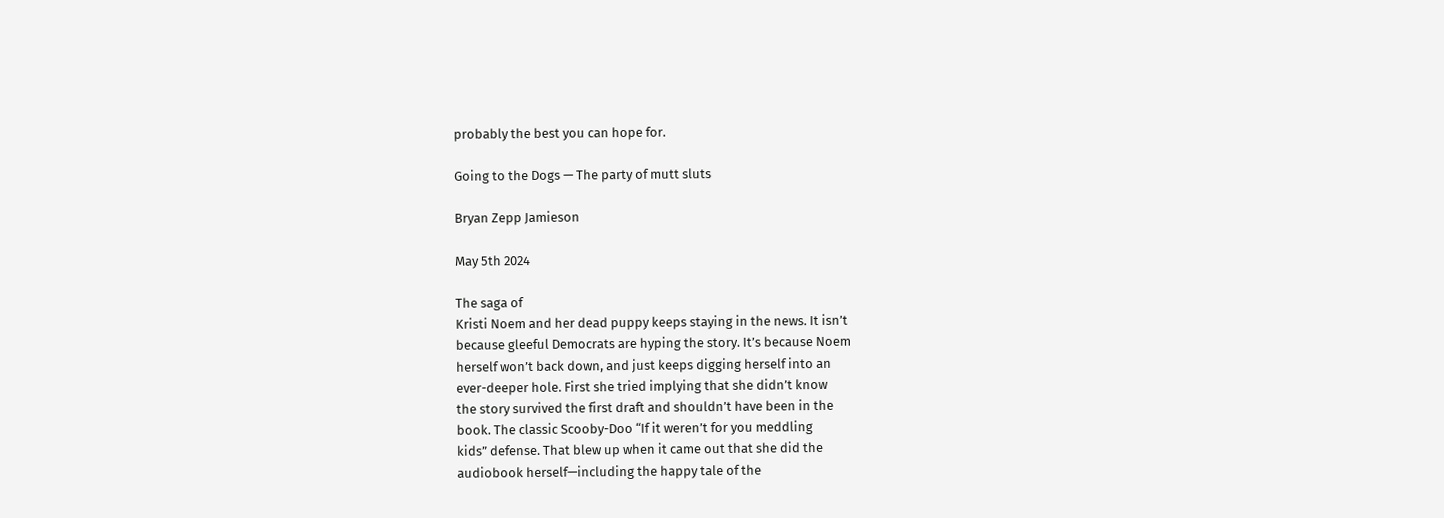probably the best you can hope for.

Going to the Dogs — The party of mutt sluts

Bryan Zepp Jamieson

May 5th 2024

The saga of
Kristi Noem and her dead puppy keeps staying in the news. It isn’t
because gleeful Democrats are hyping the story. It’s because Noem
herself won’t back down, and just keeps digging herself into an
ever-deeper hole. First she tried implying that she didn’t know
the story survived the first draft and shouldn’t have been in the
book. The classic Scooby-Doo “If it weren’t for you meddling
kids” defense. That blew up when it came out that she did the
audiobook herself—including the happy tale of the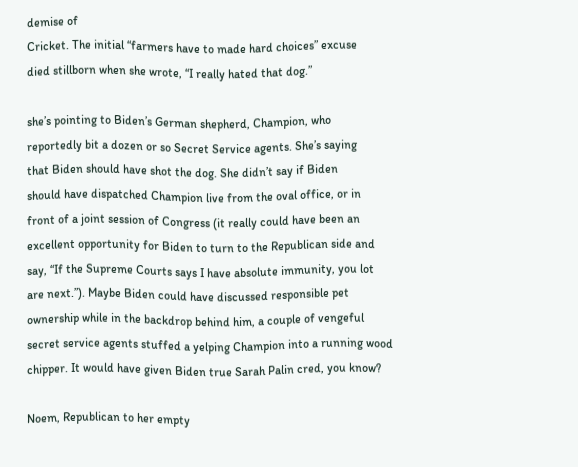demise of
Cricket. The initial “farmers have to made hard choices” excuse
died stillborn when she wrote, “I really hated that dog.”

she’s pointing to Biden’s German shepherd, Champion, who
reportedly bit a dozen or so Secret Service agents. She’s saying
that Biden should have shot the dog. She didn’t say if Biden
should have dispatched Champion live from the oval office, or in
front of a joint session of Congress (it really could have been an
excellent opportunity for Biden to turn to the Republican side and
say, “If the Supreme Courts says I have absolute immunity, you lot
are next.”). Maybe Biden could have discussed responsible pet
ownership while in the backdrop behind him, a couple of vengeful
secret service agents stuffed a yelping Champion into a running wood
chipper. It would have given Biden true Sarah Palin cred, you know?

Noem, Republican to her empty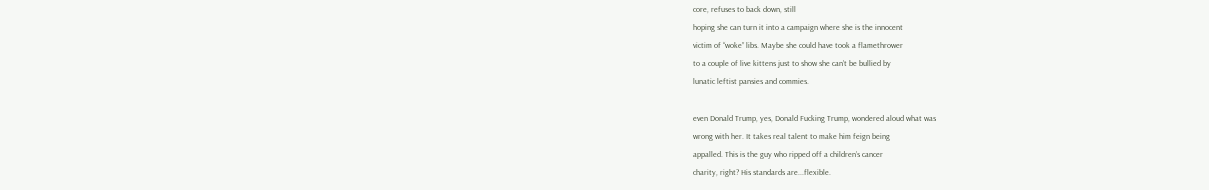core, refuses to back down, still
hoping she can turn it into a campaign where she is the innocent
victim of “woke” libs. Maybe she could have took a flamethrower
to a couple of live kittens just to show she can’t be bullied by
lunatic leftist pansies and commies.

even Donald Trump, yes, Donald Fucking Trump, wondered aloud what was
wrong with her. It takes real talent to make him feign being
appalled. This is the guy who ripped off a children’s cancer
charity, right? His standards are...flexible.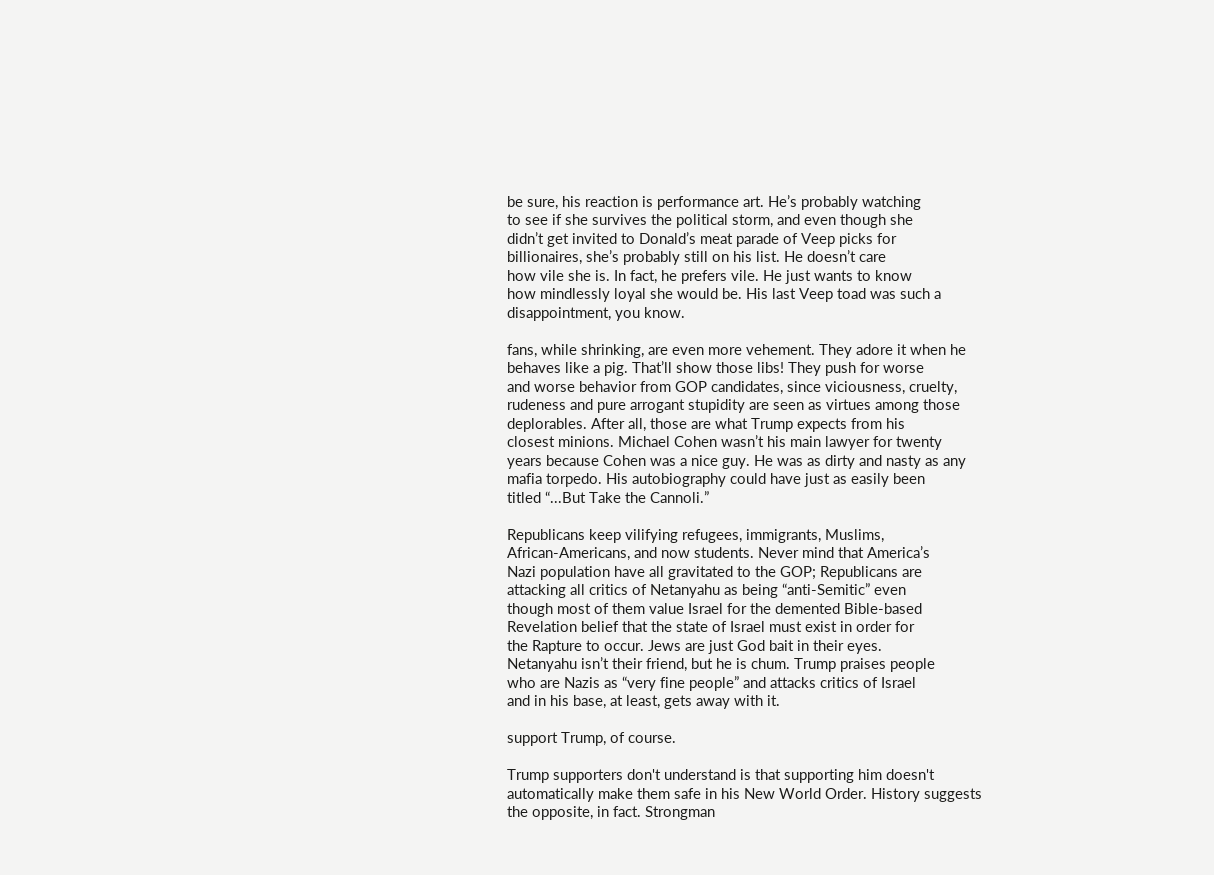be sure, his reaction is performance art. He’s probably watching
to see if she survives the political storm, and even though she
didn’t get invited to Donald’s meat parade of Veep picks for
billionaires, she’s probably still on his list. He doesn’t care
how vile she is. In fact, he prefers vile. He just wants to know
how mindlessly loyal she would be. His last Veep toad was such a
disappointment, you know.

fans, while shrinking, are even more vehement. They adore it when he
behaves like a pig. That’ll show those libs! They push for worse
and worse behavior from GOP candidates, since viciousness, cruelty,
rudeness and pure arrogant stupidity are seen as virtues among those
deplorables. After all, those are what Trump expects from his
closest minions. Michael Cohen wasn’t his main lawyer for twenty
years because Cohen was a nice guy. He was as dirty and nasty as any
mafia torpedo. His autobiography could have just as easily been
titled “...But Take the Cannoli.”

Republicans keep vilifying refugees, immigrants, Muslims,
African-Americans, and now students. Never mind that America’s
Nazi population have all gravitated to the GOP; Republicans are
attacking all critics of Netanyahu as being “anti-Semitic” even
though most of them value Israel for the demented Bible-based
Revelation belief that the state of Israel must exist in order for
the Rapture to occur. Jews are just God bait in their eyes.
Netanyahu isn’t their friend, but he is chum. Trump praises people
who are Nazis as “very fine people” and attacks critics of Israel
and in his base, at least, gets away with it.

support Trump, of course.

Trump supporters don't understand is that supporting him doesn't
automatically make them safe in his New World Order. History suggests
the opposite, in fact. Strongman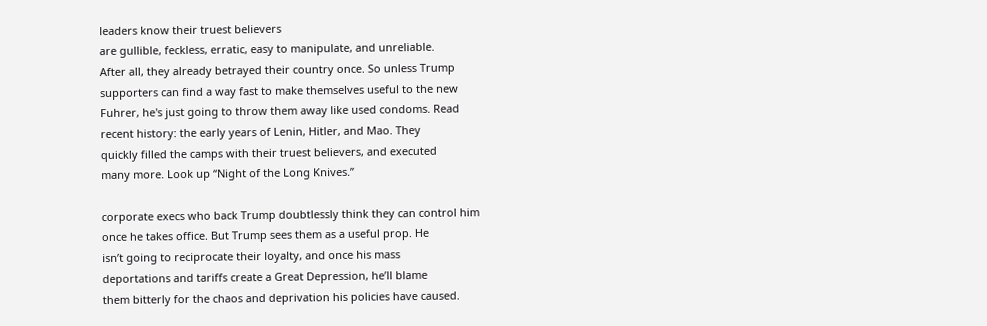leaders know their truest believers
are gullible, feckless, erratic, easy to manipulate, and unreliable.
After all, they already betrayed their country once. So unless Trump
supporters can find a way fast to make themselves useful to the new
Fuhrer, he's just going to throw them away like used condoms. Read
recent history: the early years of Lenin, Hitler, and Mao. They
quickly filled the camps with their truest believers, and executed
many more. Look up “Night of the Long Knives.”

corporate execs who back Trump doubtlessly think they can control him
once he takes office. But Trump sees them as a useful prop. He
isn’t going to reciprocate their loyalty, and once his mass
deportations and tariffs create a Great Depression, he’ll blame
them bitterly for the chaos and deprivation his policies have caused.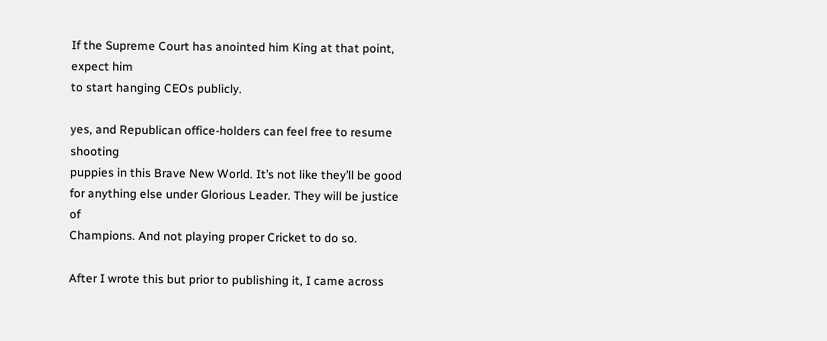If the Supreme Court has anointed him King at that point, expect him
to start hanging CEOs publicly.

yes, and Republican office-holders can feel free to resume shooting
puppies in this Brave New World. It’s not like they’ll be good
for anything else under Glorious Leader. They will be justice of
Champions. And not playing proper Cricket to do so.

After I wrote this but prior to publishing it, I came across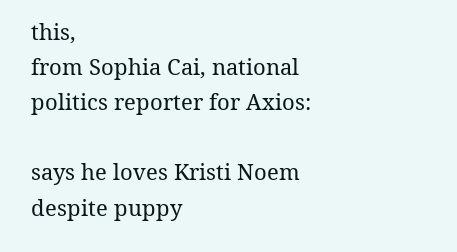this,
from Sophia Cai, national politics reporter for Axios:

says he loves Kristi Noem despite puppy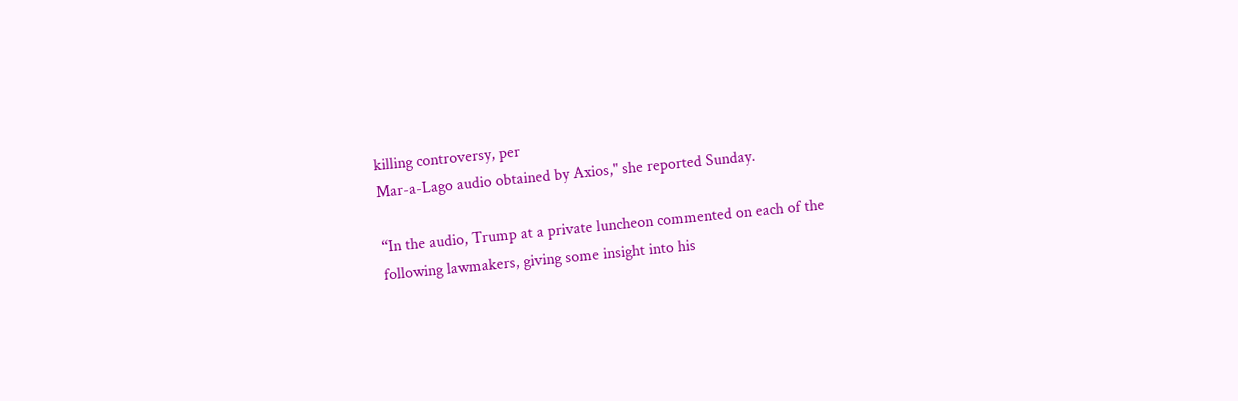killing controversy, per
Mar-a-Lago audio obtained by Axios," she reported Sunday.

“In the audio, Trump at a private luncheon commented on each of the following lawmakers, giving some insight into his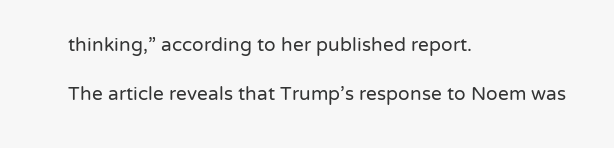thinking,” according to her published report.

The article reveals that Trump’s response to Noem was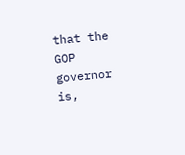that the GOP governor is,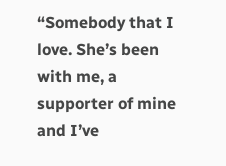“Somebody that I love. She’s been with me, a supporter of mine and I’ve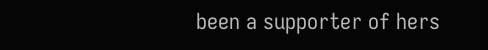been a supporter of hers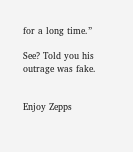for a long time.”

See? Told you his outrage was fake.


Enjoy Zepps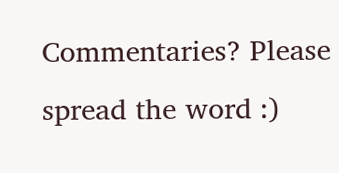Commentaries? Please spread the word :)